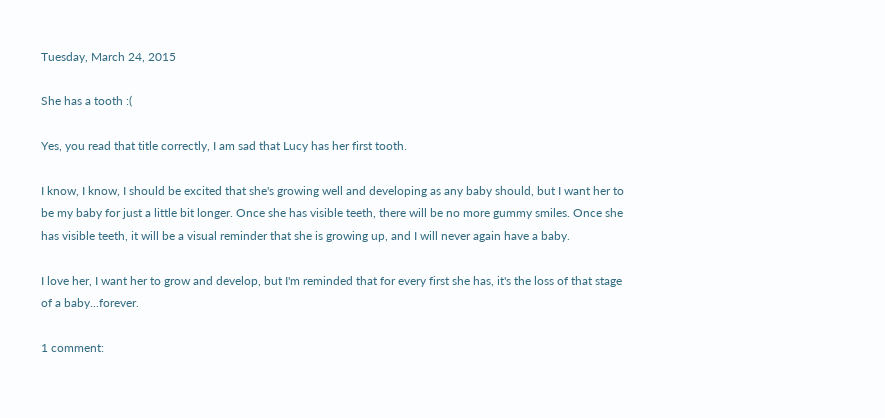Tuesday, March 24, 2015

She has a tooth :(

Yes, you read that title correctly, I am sad that Lucy has her first tooth.

I know, I know, I should be excited that she's growing well and developing as any baby should, but I want her to be my baby for just a little bit longer. Once she has visible teeth, there will be no more gummy smiles. Once she has visible teeth, it will be a visual reminder that she is growing up, and I will never again have a baby.

I love her, I want her to grow and develop, but I'm reminded that for every first she has, it's the loss of that stage of a baby...forever.

1 comment: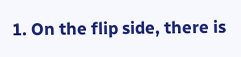1. On the flip side, there is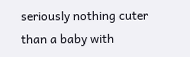seriously nothing cuter than a baby with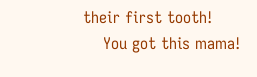their first tooth!
    You got this mama!